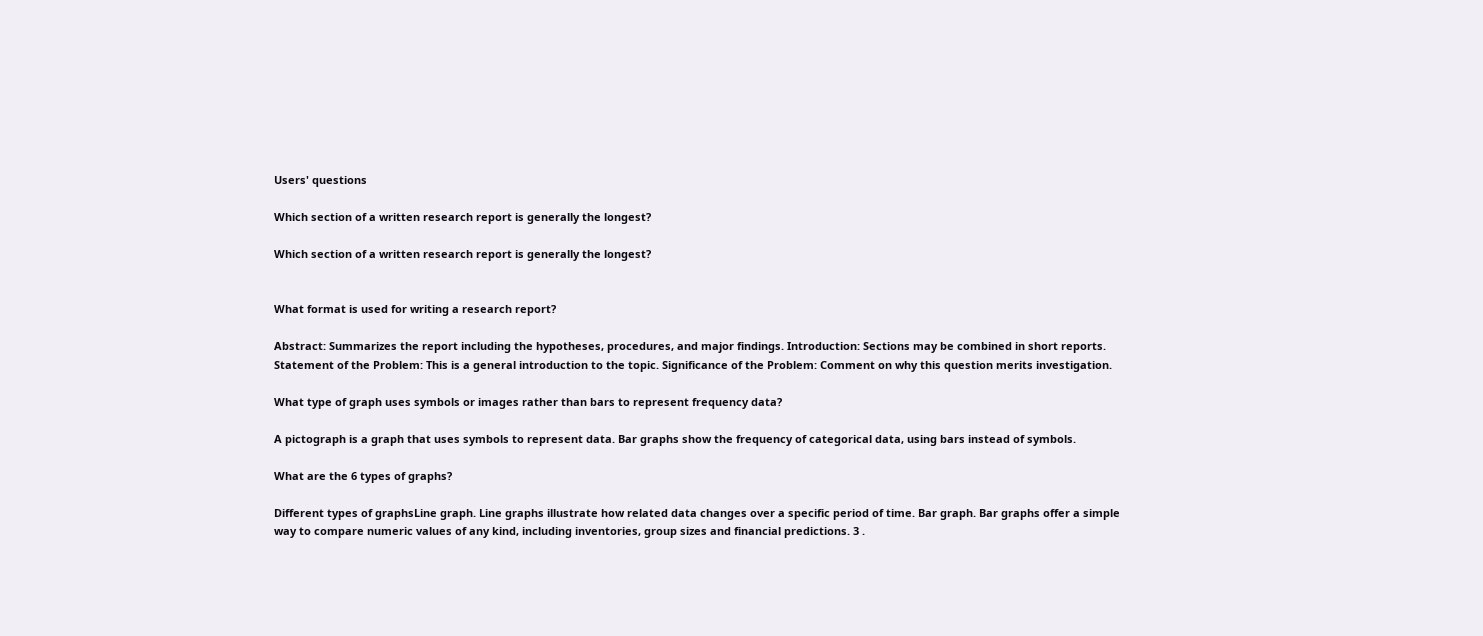Users' questions

Which section of a written research report is generally the longest?

Which section of a written research report is generally the longest?


What format is used for writing a research report?

Abstract: Summarizes the report including the hypotheses, procedures, and major findings. Introduction: Sections may be combined in short reports. Statement of the Problem: This is a general introduction to the topic. Significance of the Problem: Comment on why this question merits investigation.

What type of graph uses symbols or images rather than bars to represent frequency data?

A pictograph is a graph that uses symbols to represent data. Bar graphs show the frequency of categorical data, using bars instead of symbols.

What are the 6 types of graphs?

Different types of graphsLine graph. Line graphs illustrate how related data changes over a specific period of time. Bar graph. Bar graphs offer a simple way to compare numeric values of any kind, including inventories, group sizes and financial predictions. 3 .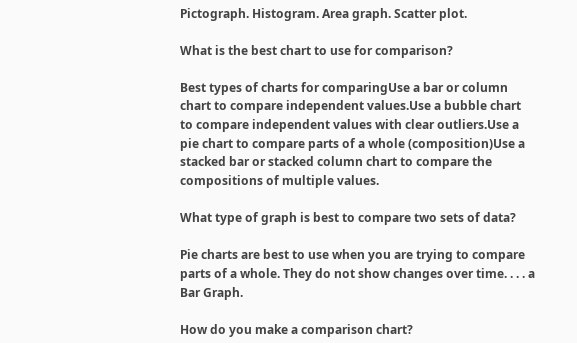Pictograph. Histogram. Area graph. Scatter plot.

What is the best chart to use for comparison?

Best types of charts for comparingUse a bar or column chart to compare independent values.Use a bubble chart to compare independent values with clear outliers.Use a pie chart to compare parts of a whole (composition)Use a stacked bar or stacked column chart to compare the compositions of multiple values.

What type of graph is best to compare two sets of data?

Pie charts are best to use when you are trying to compare parts of a whole. They do not show changes over time. . . . a Bar Graph.

How do you make a comparison chart?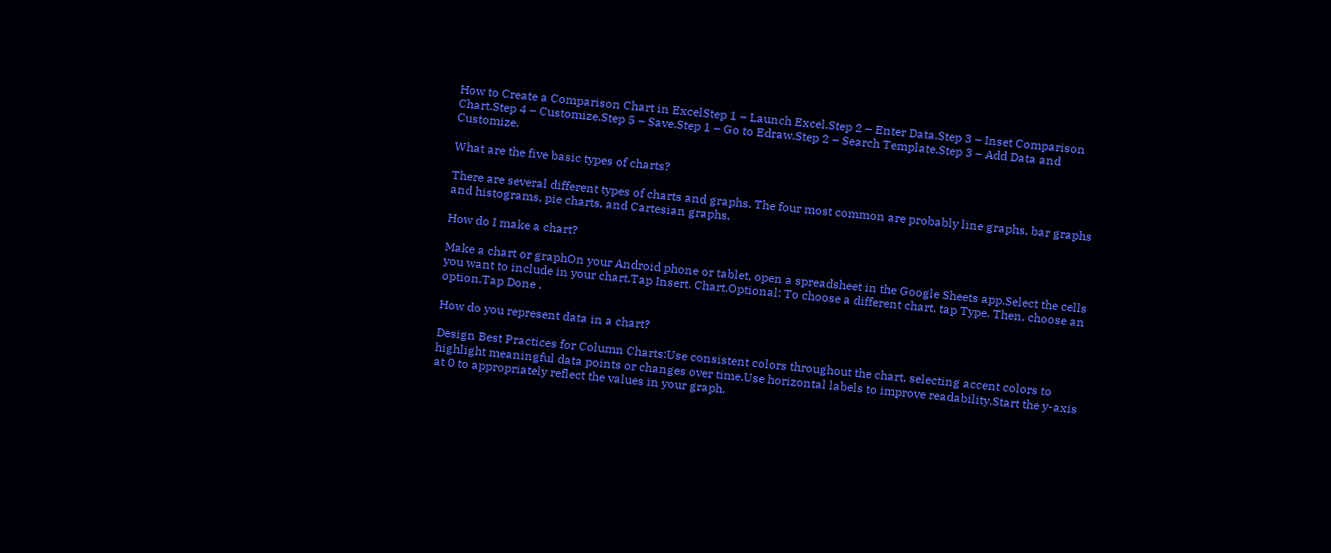How to Create a Comparison Chart in ExcelStep 1 – Launch Excel.Step 2 – Enter Data.Step 3 – Inset Comparison Chart.Step 4 – Customize.Step 5 – Save.Step 1 – Go to Edraw.Step 2 – Search Template.Step 3 – Add Data and Customize.

What are the five basic types of charts?

There are several different types of charts and graphs. The four most common are probably line graphs, bar graphs and histograms, pie charts, and Cartesian graphs.

How do I make a chart?

Make a chart or graphOn your Android phone or tablet, open a spreadsheet in the Google Sheets app.Select the cells you want to include in your chart.Tap Insert. Chart.Optional: To choose a different chart, tap Type. Then, choose an option.Tap Done .

How do you represent data in a chart?

Design Best Practices for Column Charts:Use consistent colors throughout the chart, selecting accent colors to highlight meaningful data points or changes over time.Use horizontal labels to improve readability.Start the y-axis at 0 to appropriately reflect the values in your graph.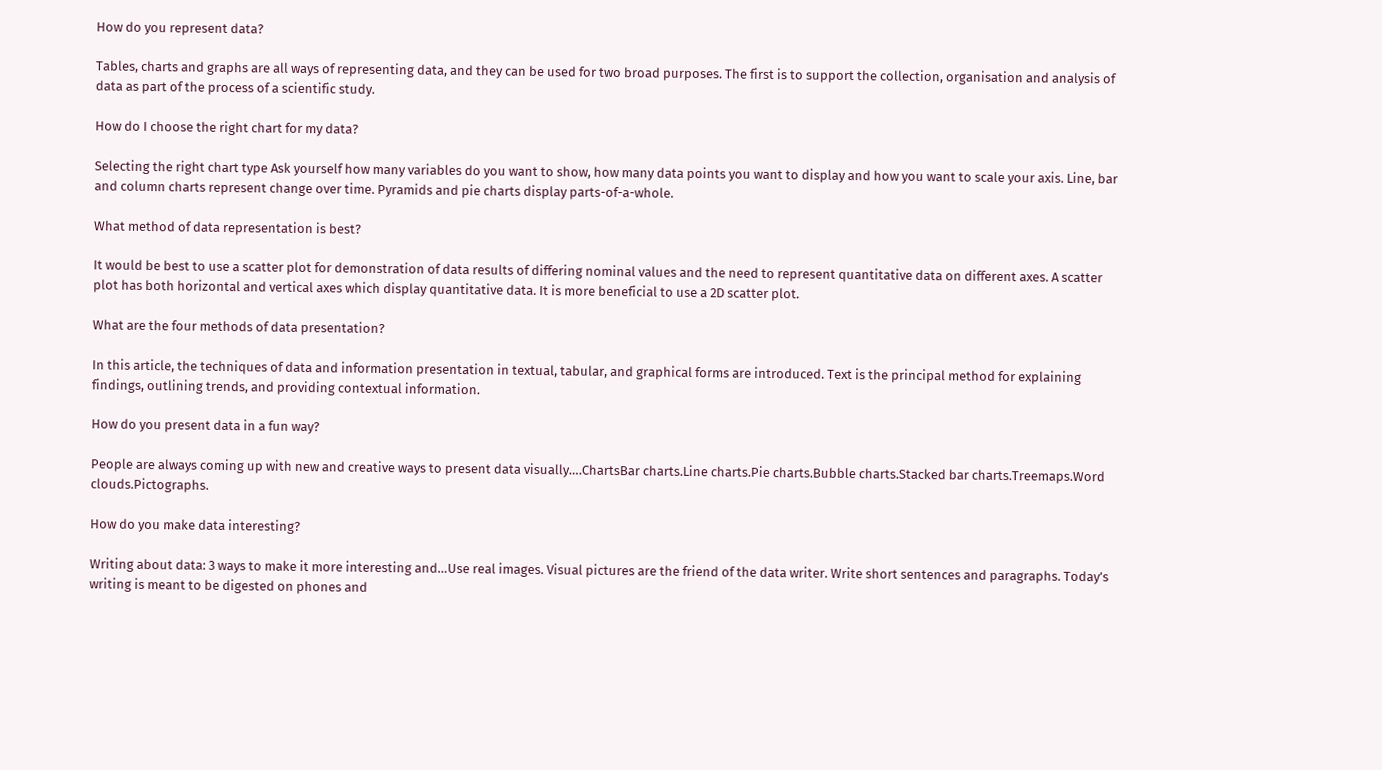How do you represent data?

Tables, charts and graphs are all ways of representing data, and they can be used for two broad purposes. The first is to support the collection, organisation and analysis of data as part of the process of a scientific study.

How do I choose the right chart for my data?

Selecting the right chart type Ask yourself how many variables do you want to show, how many data points you want to display and how you want to scale your axis. Line, bar and column charts represent change over time. Pyramids and pie charts display parts-of-a-whole.

What method of data representation is best?

It would be best to use a scatter plot for demonstration of data results of differing nominal values and the need to represent quantitative data on different axes. A scatter plot has both horizontal and vertical axes which display quantitative data. It is more beneficial to use a 2D scatter plot.

What are the four methods of data presentation?

In this article, the techniques of data and information presentation in textual, tabular, and graphical forms are introduced. Text is the principal method for explaining findings, outlining trends, and providing contextual information.

How do you present data in a fun way?

People are always coming up with new and creative ways to present data visually….ChartsBar charts.Line charts.Pie charts.Bubble charts.Stacked bar charts.Treemaps.Word clouds.Pictographs.

How do you make data interesting?

Writing about data: 3 ways to make it more interesting and…Use real images. Visual pictures are the friend of the data writer. Write short sentences and paragraphs. Today’s writing is meant to be digested on phones and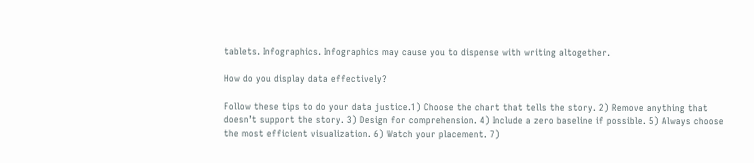tablets. Infographics. Infographics may cause you to dispense with writing altogether.

How do you display data effectively?

Follow these tips to do your data justice.1) Choose the chart that tells the story. 2) Remove anything that doesn’t support the story. 3) Design for comprehension. 4) Include a zero baseline if possible. 5) Always choose the most efficient visualization. 6) Watch your placement. 7)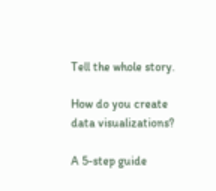Tell the whole story.

How do you create data visualizations?

A 5-step guide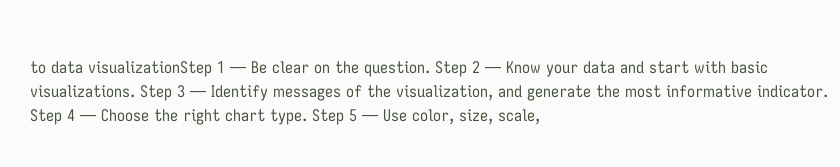to data visualizationStep 1 — Be clear on the question. Step 2 — Know your data and start with basic visualizations. Step 3 — Identify messages of the visualization, and generate the most informative indicator. Step 4 — Choose the right chart type. Step 5 — Use color, size, scale,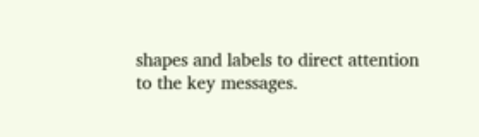shapes and labels to direct attention to the key messages.